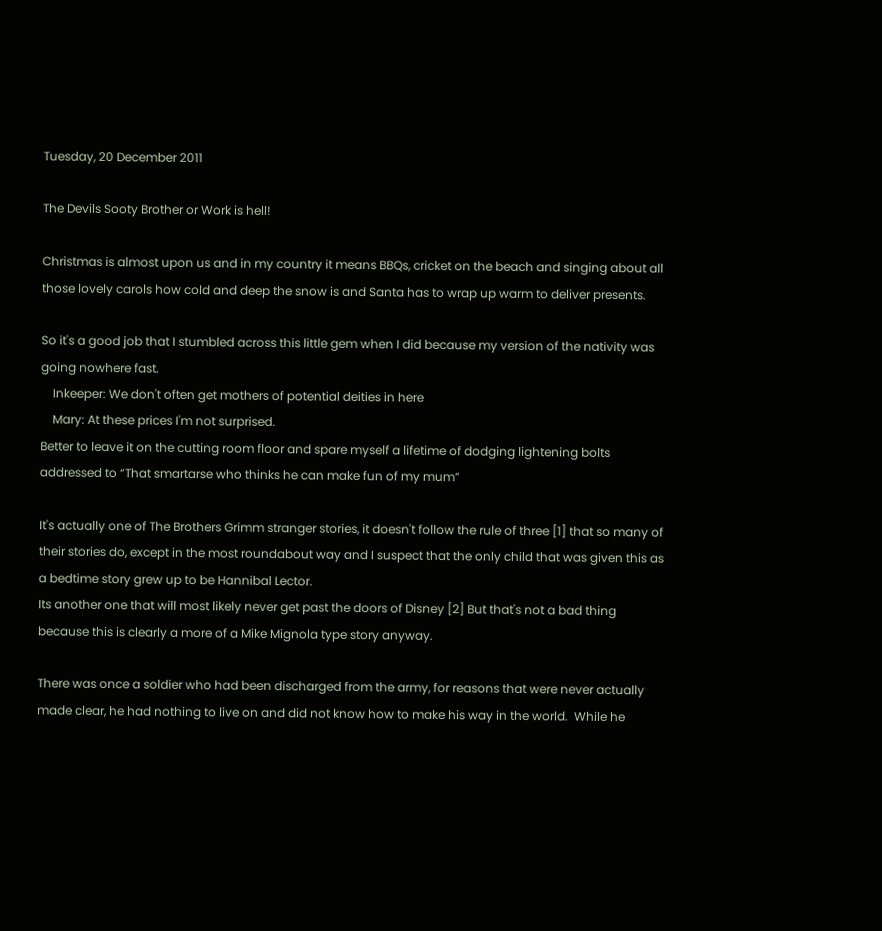Tuesday, 20 December 2011

The Devils Sooty Brother or Work is hell!

Christmas is almost upon us and in my country it means BBQs, cricket on the beach and singing about all those lovely carols how cold and deep the snow is and Santa has to wrap up warm to deliver presents.

So it's a good job that I stumbled across this little gem when I did because my version of the nativity was going nowhere fast.
    Inkeeper: We don't often get mothers of potential deities in here
    Mary: At these prices I'm not surprised.
Better to leave it on the cutting room floor and spare myself a lifetime of dodging lightening bolts addressed to “That smartarse who thinks he can make fun of my mum”

It's actually one of The Brothers Grimm stranger stories, it doesn't follow the rule of three [1] that so many of their stories do, except in the most roundabout way and I suspect that the only child that was given this as a bedtime story grew up to be Hannibal Lector.
Its another one that will most likely never get past the doors of Disney [2] But that's not a bad thing because this is clearly a more of a Mike Mignola type story anyway.

There was once a soldier who had been discharged from the army, for reasons that were never actually made clear, he had nothing to live on and did not know how to make his way in the world.  While he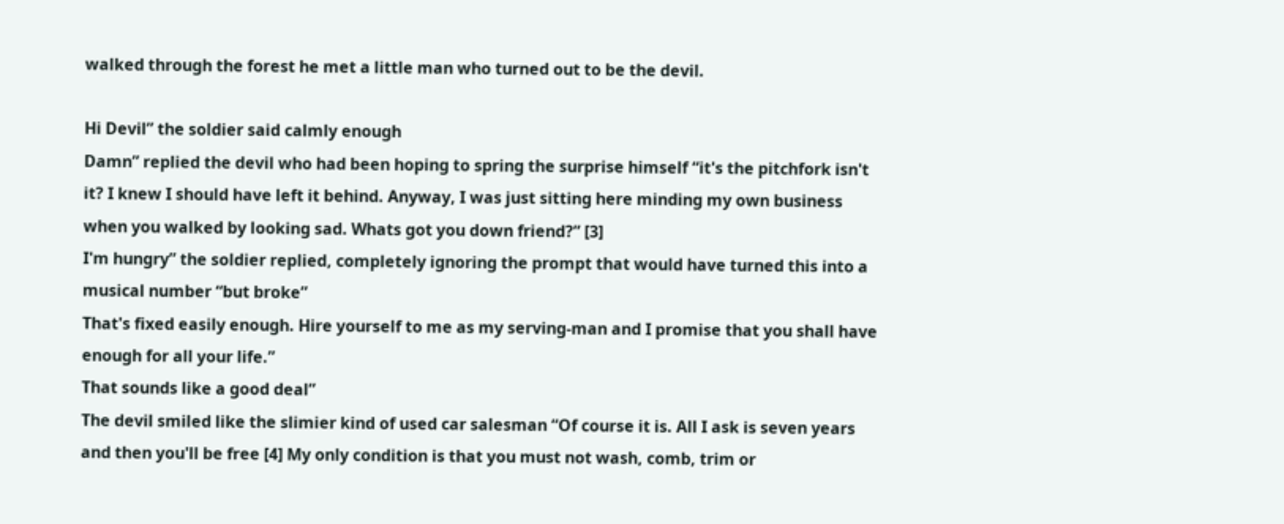walked through the forest he met a little man who turned out to be the devil.

Hi Devil” the soldier said calmly enough
Damn” replied the devil who had been hoping to spring the surprise himself “it's the pitchfork isn't it? I knew I should have left it behind. Anyway, I was just sitting here minding my own business when you walked by looking sad. Whats got you down friend?” [3]
I'm hungry” the soldier replied, completely ignoring the prompt that would have turned this into a musical number “but broke”
That's fixed easily enough. Hire yourself to me as my serving-man and I promise that you shall have enough for all your life.”
That sounds like a good deal”
The devil smiled like the slimier kind of used car salesman “Of course it is. All I ask is seven years and then you'll be free [4] My only condition is that you must not wash, comb, trim or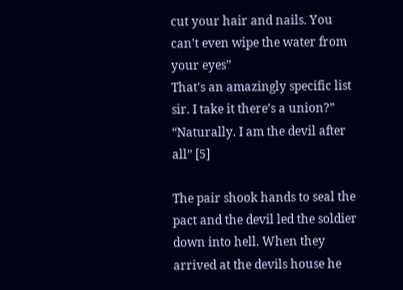cut your hair and nails. You can't even wipe the water from your eyes”
That's an amazingly specific list sir. I take it there’s a union?”
“Naturally. I am the devil after all” [5]

The pair shook hands to seal the pact and the devil led the soldier down into hell. When they arrived at the devils house he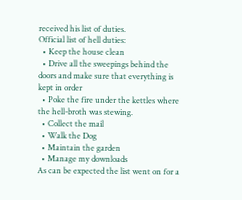received his list of duties.
Official list of hell duties:
  • Keep the house clean
  • Drive all the sweepings behind the doors and make sure that everything is kept in order
  • Poke the fire under the kettles where the hell-broth was stewing.
  • Collect the mail
  • Walk the Dog
  • Maintain the garden
  • Manage my downloads
As can be expected the list went on for a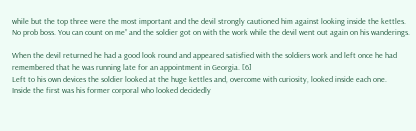while but the top three were the most important and the devil strongly cautioned him against looking inside the kettles.
No prob boss. You can count on me” and the soldier got on with the work while the devil went out again on his wanderings.

When the devil returned he had a good look round and appeared satisfied with the soldiers work and left once he had remembered that he was running late for an appointment in Georgia. [6]
Left to his own devices the soldier looked at the huge kettles and, overcome with curiosity, looked inside each one.
Inside the first was his former corporal who looked decidedly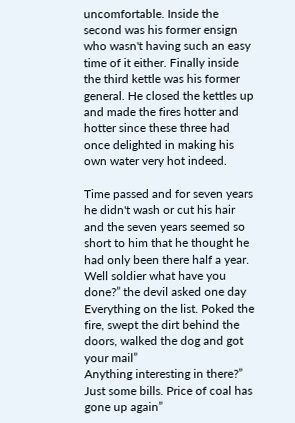uncomfortable. Inside the second was his former ensign who wasn't having such an easy time of it either. Finally inside the third kettle was his former general. He closed the kettles up and made the fires hotter and hotter since these three had once delighted in making his own water very hot indeed.

Time passed and for seven years he didn't wash or cut his hair and the seven years seemed so short to him that he thought he had only been there half a year.
Well soldier what have you done?” the devil asked one day
Everything on the list. Poked the fire, swept the dirt behind the doors, walked the dog and got your mail”
Anything interesting in there?”
Just some bills. Price of coal has gone up again”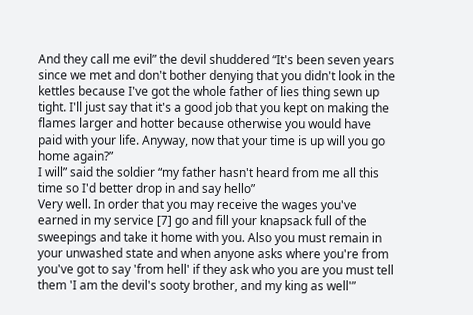And they call me evil” the devil shuddered “It's been seven years since we met and don't bother denying that you didn't look in the kettles because I've got the whole father of lies thing sewn up tight. I'll just say that it's a good job that you kept on making the flames larger and hotter because otherwise you would have paid with your life. Anyway, now that your time is up will you go home again?”
I will” said the soldier “my father hasn't heard from me all this time so I'd better drop in and say hello”
Very well. In order that you may receive the wages you've earned in my service [7] go and fill your knapsack full of the sweepings and take it home with you. Also you must remain in your unwashed state and when anyone asks where you're from you've got to say 'from hell' if they ask who you are you must tell them 'I am the devil's sooty brother, and my king as well'”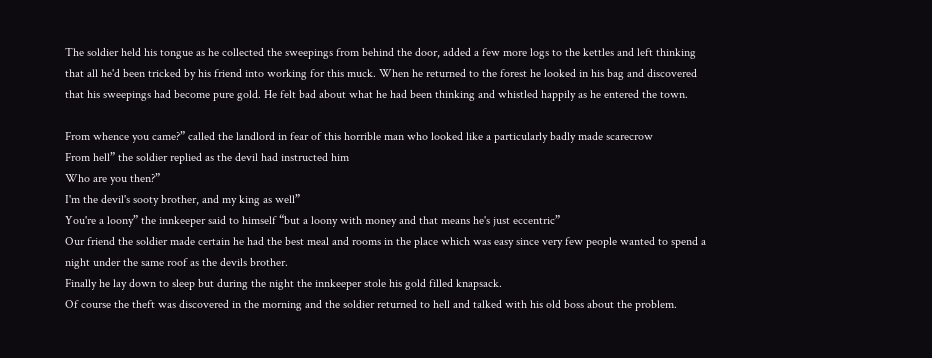The soldier held his tongue as he collected the sweepings from behind the door, added a few more logs to the kettles and left thinking that all he'd been tricked by his friend into working for this muck. When he returned to the forest he looked in his bag and discovered that his sweepings had become pure gold. He felt bad about what he had been thinking and whistled happily as he entered the town.

From whence you came?” called the landlord in fear of this horrible man who looked like a particularly badly made scarecrow
From hell” the soldier replied as the devil had instructed him
Who are you then?”
I'm the devil's sooty brother, and my king as well”
You're a loony” the innkeeper said to himself “but a loony with money and that means he's just eccentric”
Our friend the soldier made certain he had the best meal and rooms in the place which was easy since very few people wanted to spend a night under the same roof as the devils brother.
Finally he lay down to sleep but during the night the innkeeper stole his gold filled knapsack.
Of course the theft was discovered in the morning and the soldier returned to hell and talked with his old boss about the problem.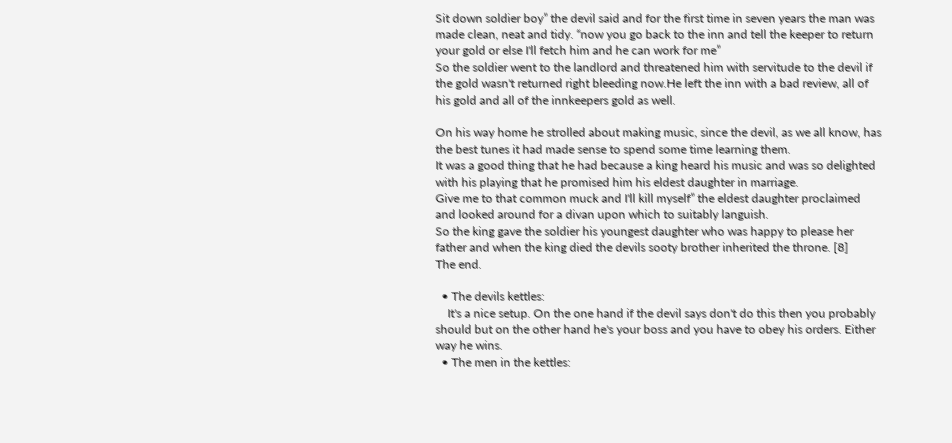Sit down soldier boy” the devil said and for the first time in seven years the man was made clean, neat and tidy. “now you go back to the inn and tell the keeper to return your gold or else I'll fetch him and he can work for me”
So the soldier went to the landlord and threatened him with servitude to the devil if the gold wasn't returned right bleeding now.He left the inn with a bad review, all of his gold and all of the innkeepers gold as well.

On his way home he strolled about making music, since the devil, as we all know, has the best tunes it had made sense to spend some time learning them.
It was a good thing that he had because a king heard his music and was so delighted with his playing that he promised him his eldest daughter in marriage.
Give me to that common muck and I'll kill myself” the eldest daughter proclaimed and looked around for a divan upon which to suitably languish.
So the king gave the soldier his youngest daughter who was happy to please her father and when the king died the devils sooty brother inherited the throne. [8]
The end.

  • The devils kettles:
    It's a nice setup. On the one hand if the devil says don't do this then you probably should but on the other hand he's your boss and you have to obey his orders. Either way he wins.
  • The men in the kettles: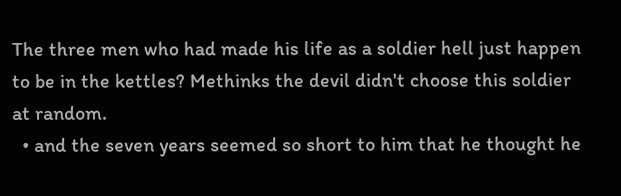The three men who had made his life as a soldier hell just happen to be in the kettles? Methinks the devil didn't choose this soldier at random.
  • and the seven years seemed so short to him that he thought he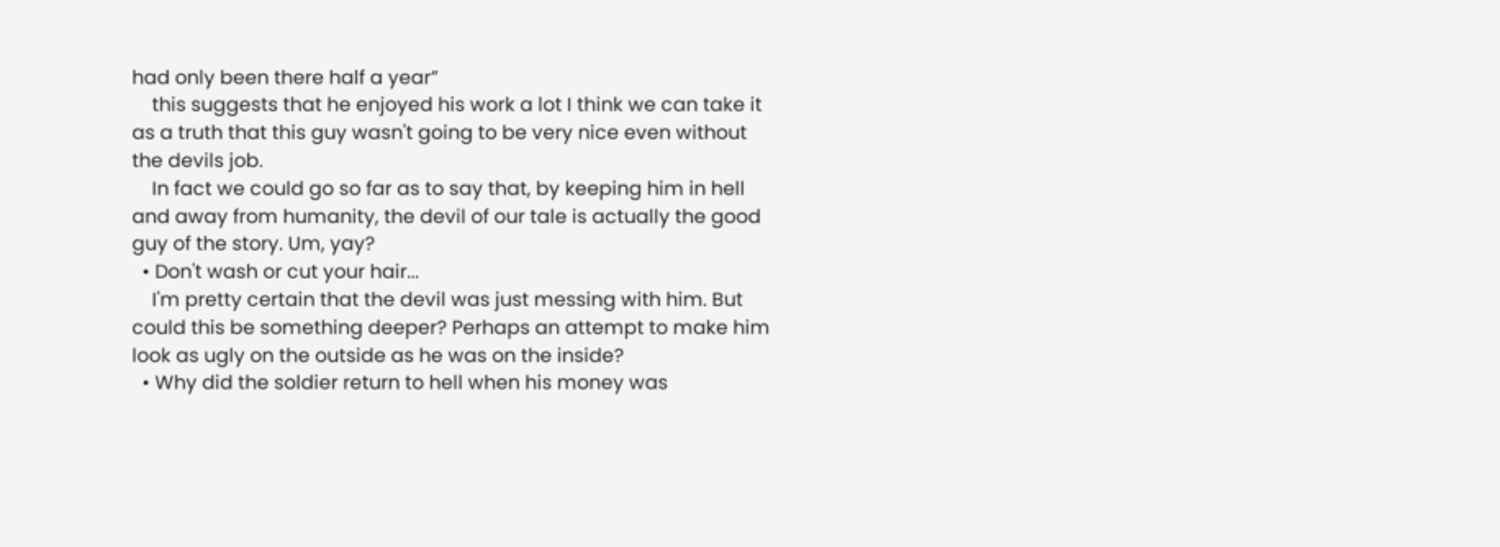had only been there half a year”
    this suggests that he enjoyed his work a lot I think we can take it as a truth that this guy wasn't going to be very nice even without the devils job.
    In fact we could go so far as to say that, by keeping him in hell and away from humanity, the devil of our tale is actually the good guy of the story. Um, yay?
  • Don't wash or cut your hair...
    I'm pretty certain that the devil was just messing with him. But could this be something deeper? Perhaps an attempt to make him look as ugly on the outside as he was on the inside?
  • Why did the soldier return to hell when his money was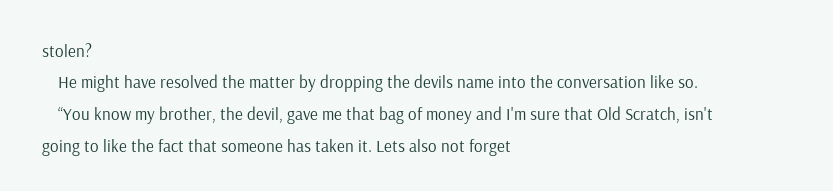stolen?
    He might have resolved the matter by dropping the devils name into the conversation like so.
    “You know my brother, the devil, gave me that bag of money and I'm sure that Old Scratch, isn't going to like the fact that someone has taken it. Lets also not forget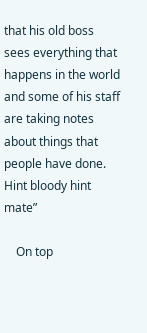that his old boss sees everything that happens in the world and some of his staff are taking notes about things that people have done. Hint bloody hint mate”

    On top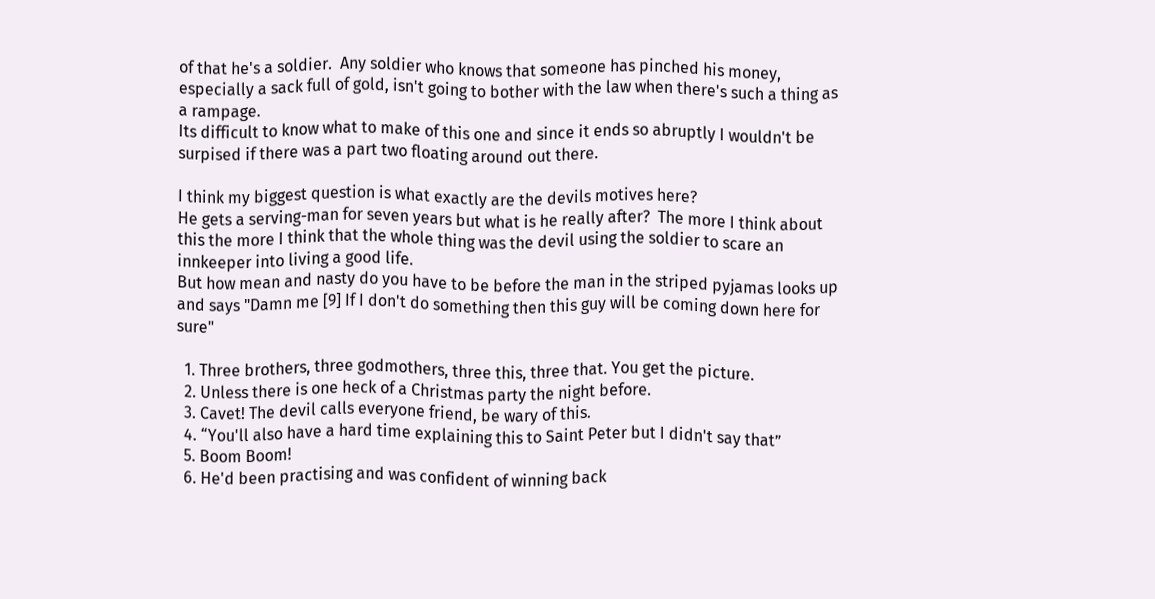of that he's a soldier.  Any soldier who knows that someone has pinched his money, especially a sack full of gold, isn't going to bother with the law when there's such a thing as a rampage.
Its difficult to know what to make of this one and since it ends so abruptly I wouldn't be surpised if there was a part two floating around out there.

I think my biggest question is what exactly are the devils motives here?
He gets a serving-man for seven years but what is he really after?  The more I think about this the more I think that the whole thing was the devil using the soldier to scare an innkeeper into living a good life.
But how mean and nasty do you have to be before the man in the striped pyjamas looks up and says "Damn me [9] If I don't do something then this guy will be coming down here for sure"

  1. Three brothers, three godmothers, three this, three that. You get the picture.
  2. Unless there is one heck of a Christmas party the night before.
  3. Cavet! The devil calls everyone friend, be wary of this.
  4. “You'll also have a hard time explaining this to Saint Peter but I didn't say that”
  5. Boom Boom!
  6. He'd been practising and was confident of winning back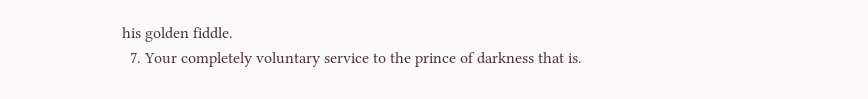his golden fiddle.
  7. Your completely voluntary service to the prince of darkness that is.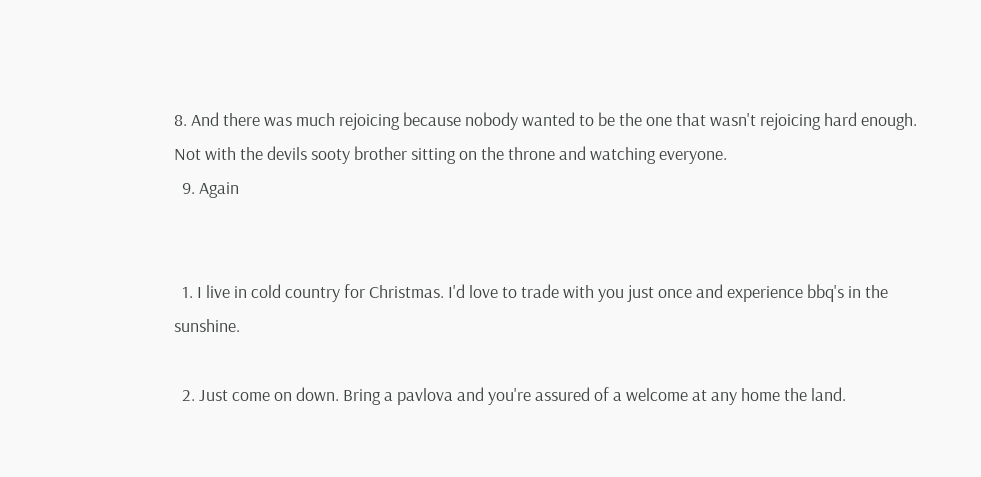8. And there was much rejoicing because nobody wanted to be the one that wasn't rejoicing hard enough. Not with the devils sooty brother sitting on the throne and watching everyone.
  9. Again


  1. I live in cold country for Christmas. I'd love to trade with you just once and experience bbq's in the sunshine.

  2. Just come on down. Bring a pavlova and you're assured of a welcome at any home the land.